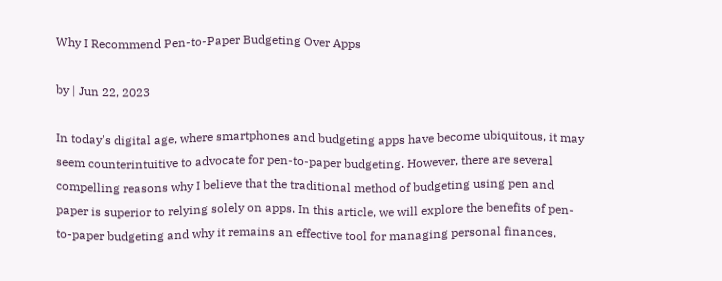Why I Recommend Pen-to-Paper Budgeting Over Apps

by | Jun 22, 2023

In today's digital age, where smartphones and budgeting apps have become ubiquitous, it may seem counterintuitive to advocate for pen-to-paper budgeting. However, there are several compelling reasons why I believe that the traditional method of budgeting using pen and paper is superior to relying solely on apps. In this article, we will explore the benefits of pen-to-paper budgeting and why it remains an effective tool for managing personal finances.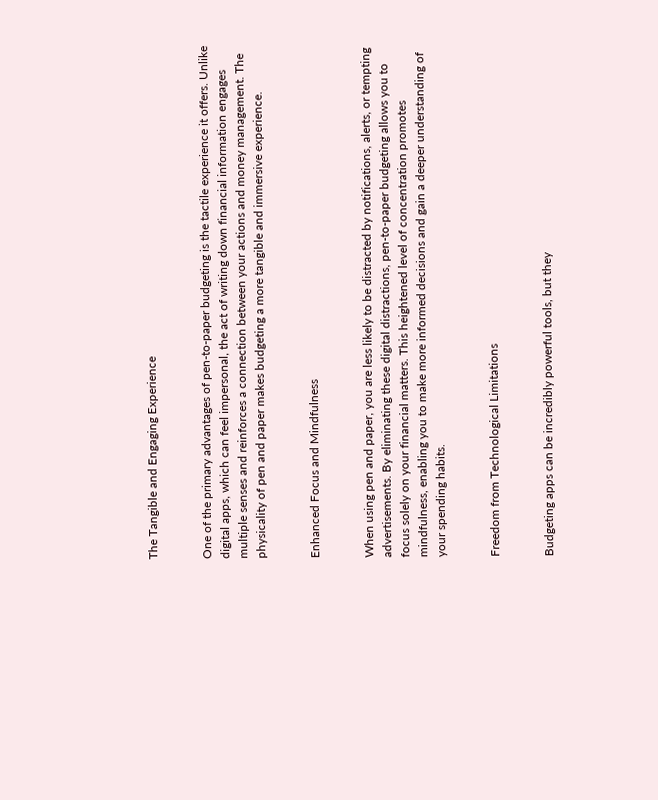The Tangible and Engaging Experience


One of the primary advantages of pen-to-paper budgeting is the tactile experience it offers. Unlike digital apps, which can feel impersonal, the act of writing down financial information engages multiple senses and reinforces a connection between your actions and money management. The physicality of pen and paper makes budgeting a more tangible and immersive experience.


Enhanced Focus and Mindfulness


When using pen and paper, you are less likely to be distracted by notifications, alerts, or tempting advertisements. By eliminating these digital distractions, pen-to-paper budgeting allows you to focus solely on your financial matters. This heightened level of concentration promotes mindfulness, enabling you to make more informed decisions and gain a deeper understanding of your spending habits.


Freedom from Technological Limitations


Budgeting apps can be incredibly powerful tools, but they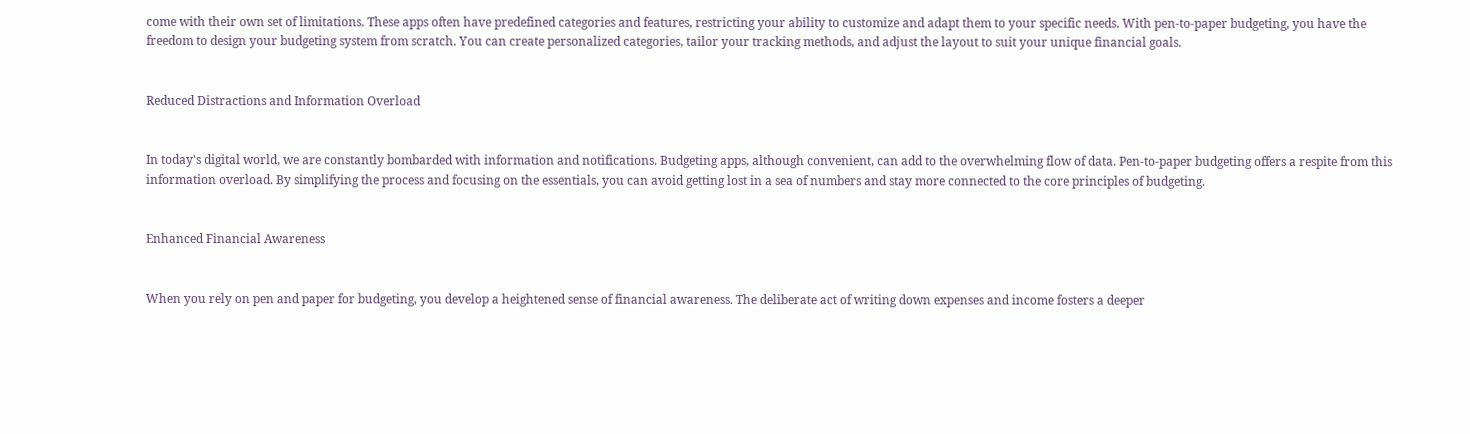come with their own set of limitations. These apps often have predefined categories and features, restricting your ability to customize and adapt them to your specific needs. With pen-to-paper budgeting, you have the freedom to design your budgeting system from scratch. You can create personalized categories, tailor your tracking methods, and adjust the layout to suit your unique financial goals.


Reduced Distractions and Information Overload


In today's digital world, we are constantly bombarded with information and notifications. Budgeting apps, although convenient, can add to the overwhelming flow of data. Pen-to-paper budgeting offers a respite from this information overload. By simplifying the process and focusing on the essentials, you can avoid getting lost in a sea of numbers and stay more connected to the core principles of budgeting.


Enhanced Financial Awareness


When you rely on pen and paper for budgeting, you develop a heightened sense of financial awareness. The deliberate act of writing down expenses and income fosters a deeper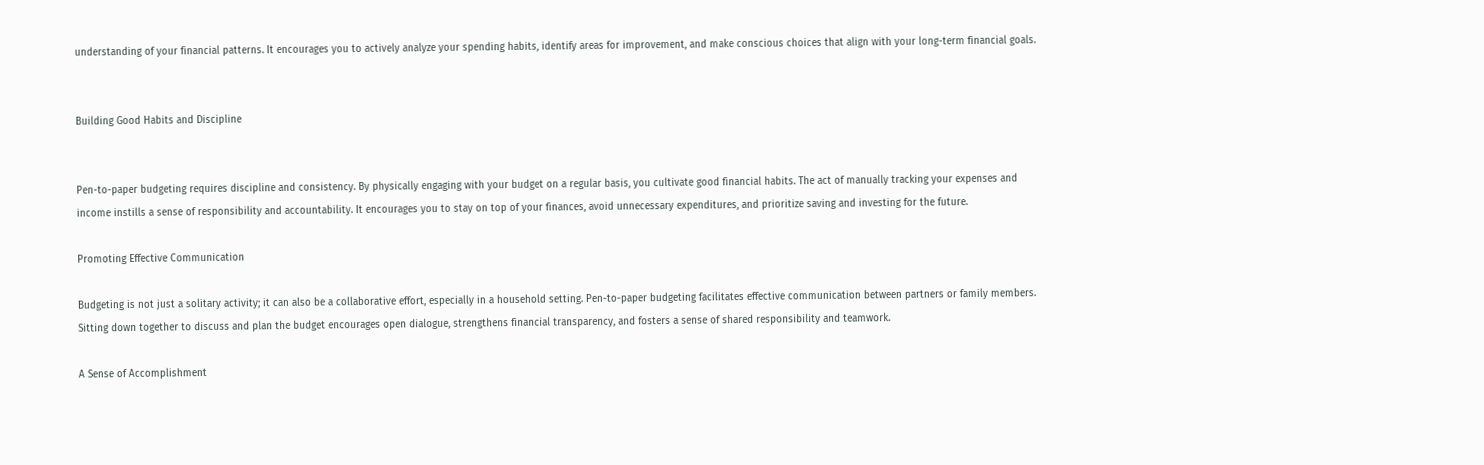understanding of your financial patterns. It encourages you to actively analyze your spending habits, identify areas for improvement, and make conscious choices that align with your long-term financial goals.


Building Good Habits and Discipline


Pen-to-paper budgeting requires discipline and consistency. By physically engaging with your budget on a regular basis, you cultivate good financial habits. The act of manually tracking your expenses and income instills a sense of responsibility and accountability. It encourages you to stay on top of your finances, avoid unnecessary expenditures, and prioritize saving and investing for the future.

Promoting Effective Communication

Budgeting is not just a solitary activity; it can also be a collaborative effort, especially in a household setting. Pen-to-paper budgeting facilitates effective communication between partners or family members. Sitting down together to discuss and plan the budget encourages open dialogue, strengthens financial transparency, and fosters a sense of shared responsibility and teamwork.

A Sense of Accomplishment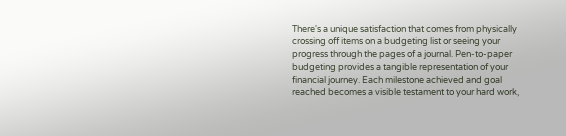There's a unique satisfaction that comes from physically crossing off items on a budgeting list or seeing your progress through the pages of a journal. Pen-to-paper budgeting provides a tangible representation of your financial journey. Each milestone achieved and goal reached becomes a visible testament to your hard work,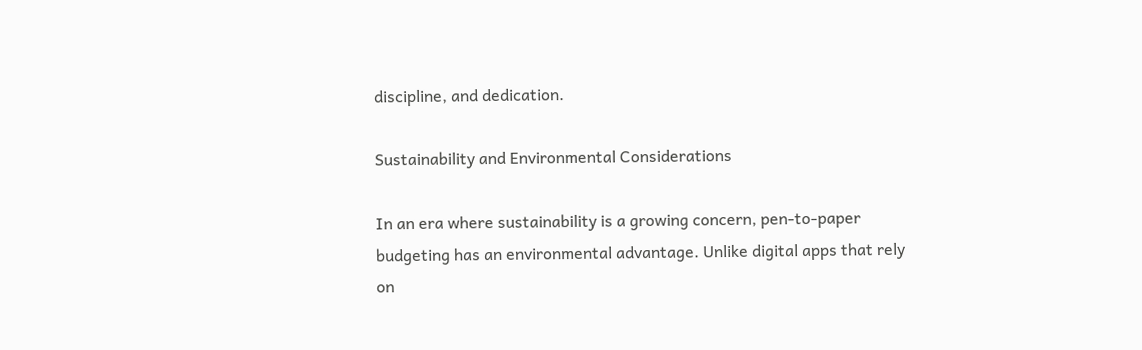discipline, and dedication.

Sustainability and Environmental Considerations

In an era where sustainability is a growing concern, pen-to-paper budgeting has an environmental advantage. Unlike digital apps that rely on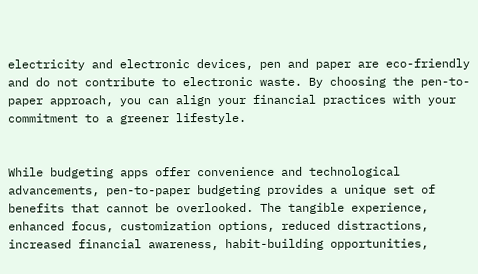electricity and electronic devices, pen and paper are eco-friendly and do not contribute to electronic waste. By choosing the pen-to-paper approach, you can align your financial practices with your commitment to a greener lifestyle.


While budgeting apps offer convenience and technological advancements, pen-to-paper budgeting provides a unique set of benefits that cannot be overlooked. The tangible experience, enhanced focus, customization options, reduced distractions, increased financial awareness, habit-building opportunities,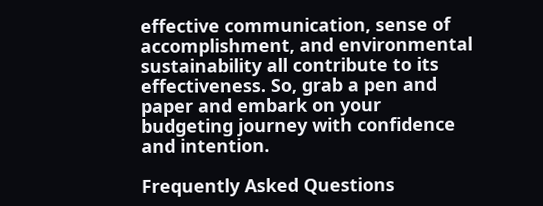effective communication, sense of accomplishment, and environmental sustainability all contribute to its effectiveness. So, grab a pen and paper and embark on your budgeting journey with confidence and intention.

Frequently Asked Questions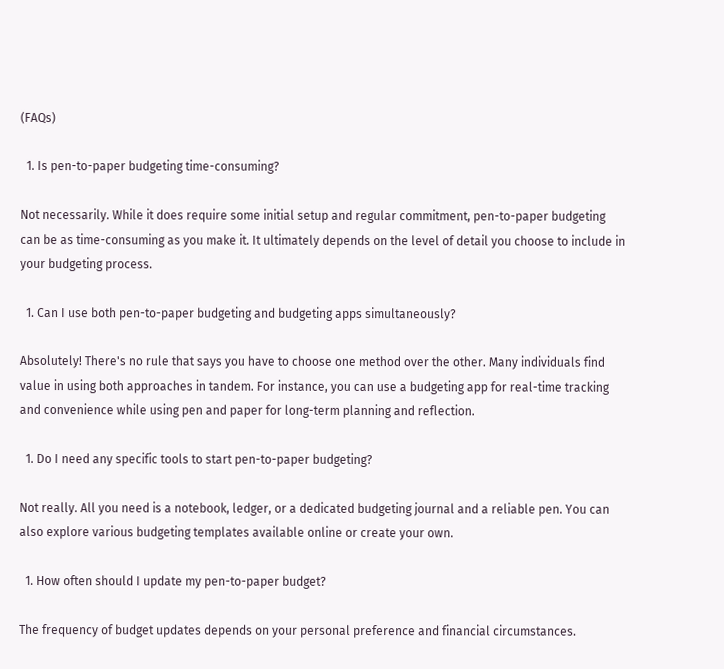(FAQs)

  1. Is pen-to-paper budgeting time-consuming?

Not necessarily. While it does require some initial setup and regular commitment, pen-to-paper budgeting can be as time-consuming as you make it. It ultimately depends on the level of detail you choose to include in your budgeting process.

  1. Can I use both pen-to-paper budgeting and budgeting apps simultaneously?

Absolutely! There's no rule that says you have to choose one method over the other. Many individuals find value in using both approaches in tandem. For instance, you can use a budgeting app for real-time tracking and convenience while using pen and paper for long-term planning and reflection.

  1. Do I need any specific tools to start pen-to-paper budgeting?

Not really. All you need is a notebook, ledger, or a dedicated budgeting journal and a reliable pen. You can also explore various budgeting templates available online or create your own.

  1. How often should I update my pen-to-paper budget?

The frequency of budget updates depends on your personal preference and financial circumstances.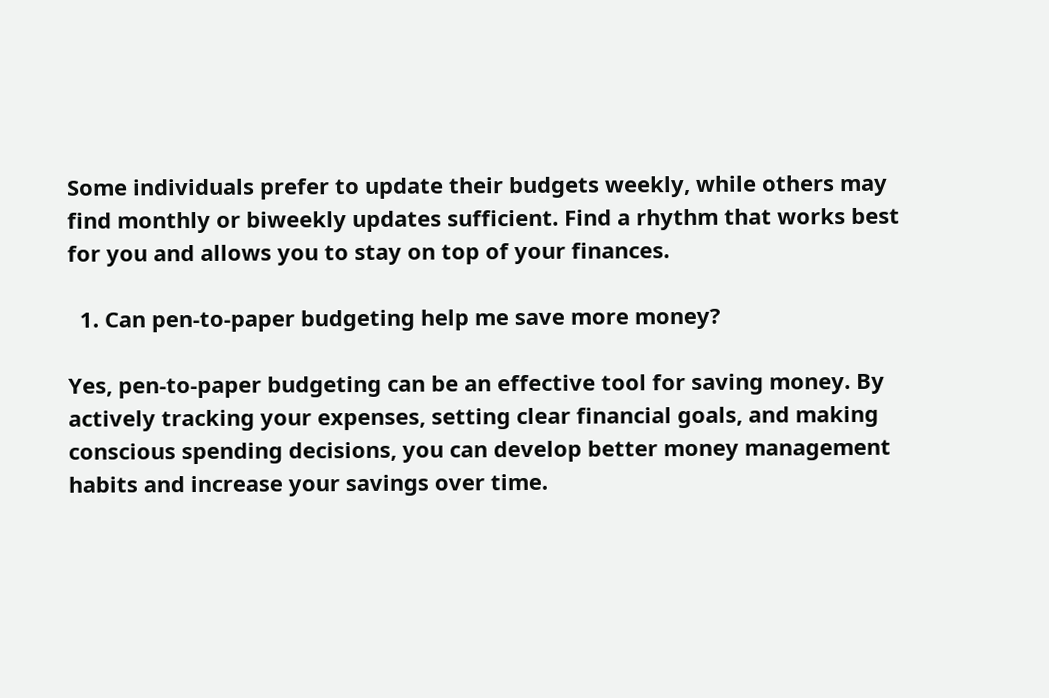Some individuals prefer to update their budgets weekly, while others may find monthly or biweekly updates sufficient. Find a rhythm that works best for you and allows you to stay on top of your finances.

  1. Can pen-to-paper budgeting help me save more money?

Yes, pen-to-paper budgeting can be an effective tool for saving money. By actively tracking your expenses, setting clear financial goals, and making conscious spending decisions, you can develop better money management habits and increase your savings over time.